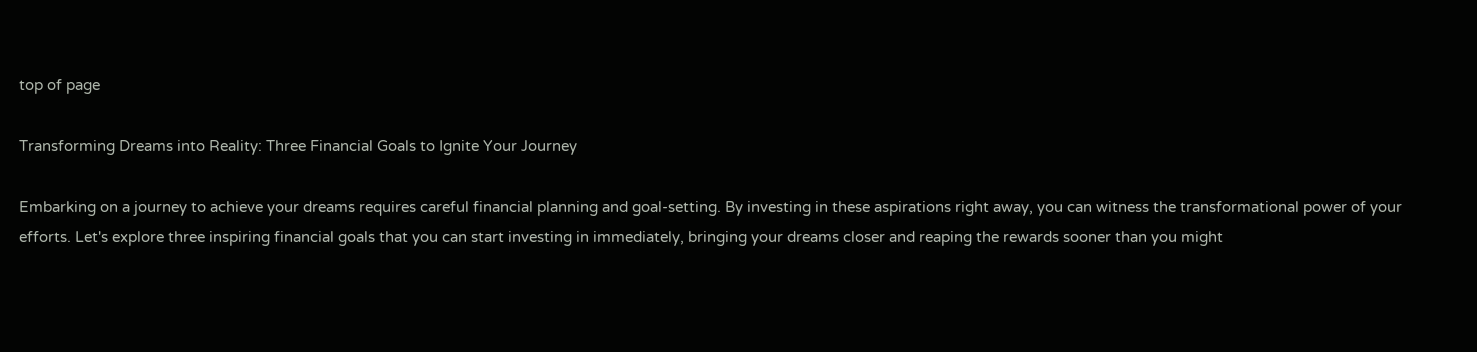top of page

Transforming Dreams into Reality: Three Financial Goals to Ignite Your Journey

Embarking on a journey to achieve your dreams requires careful financial planning and goal-setting. By investing in these aspirations right away, you can witness the transformational power of your efforts. Let's explore three inspiring financial goals that you can start investing in immediately, bringing your dreams closer and reaping the rewards sooner than you might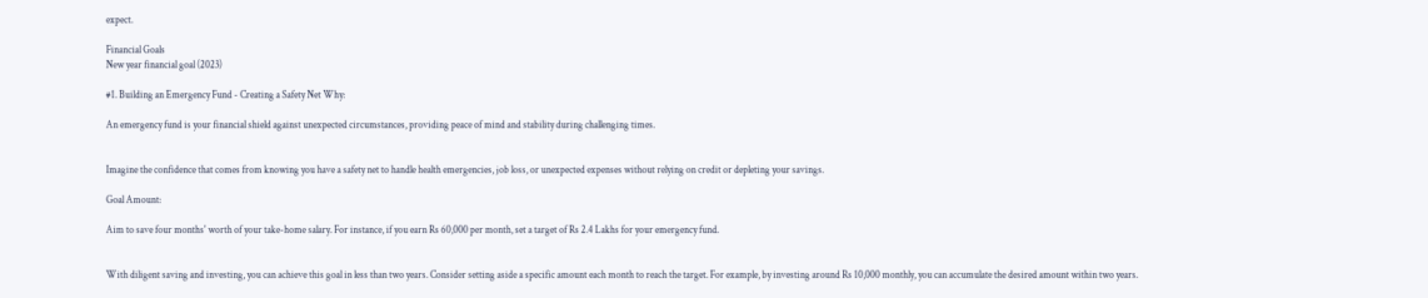expect.

Financial Goals
New year financial goal (2023)

#1. Building an Emergency Fund - Creating a Safety Net Why:

An emergency fund is your financial shield against unexpected circumstances, providing peace of mind and stability during challenging times.


Imagine the confidence that comes from knowing you have a safety net to handle health emergencies, job loss, or unexpected expenses without relying on credit or depleting your savings.

Goal Amount:

Aim to save four months' worth of your take-home salary. For instance, if you earn Rs 60,000 per month, set a target of Rs 2.4 Lakhs for your emergency fund.


With diligent saving and investing, you can achieve this goal in less than two years. Consider setting aside a specific amount each month to reach the target. For example, by investing around Rs 10,000 monthly, you can accumulate the desired amount within two years.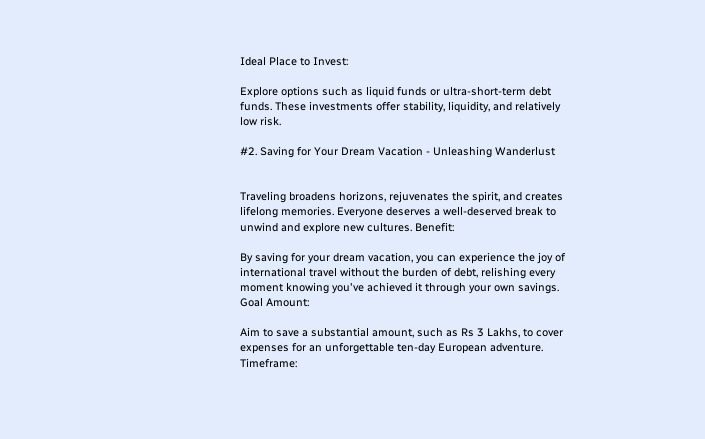Ideal Place to Invest:

Explore options such as liquid funds or ultra-short-term debt funds. These investments offer stability, liquidity, and relatively low risk.

#2. Saving for Your Dream Vacation - Unleashing Wanderlust


Traveling broadens horizons, rejuvenates the spirit, and creates lifelong memories. Everyone deserves a well-deserved break to unwind and explore new cultures. Benefit:

By saving for your dream vacation, you can experience the joy of international travel without the burden of debt, relishing every moment knowing you've achieved it through your own savings. Goal Amount:

Aim to save a substantial amount, such as Rs 3 Lakhs, to cover expenses for an unforgettable ten-day European adventure. Timeframe: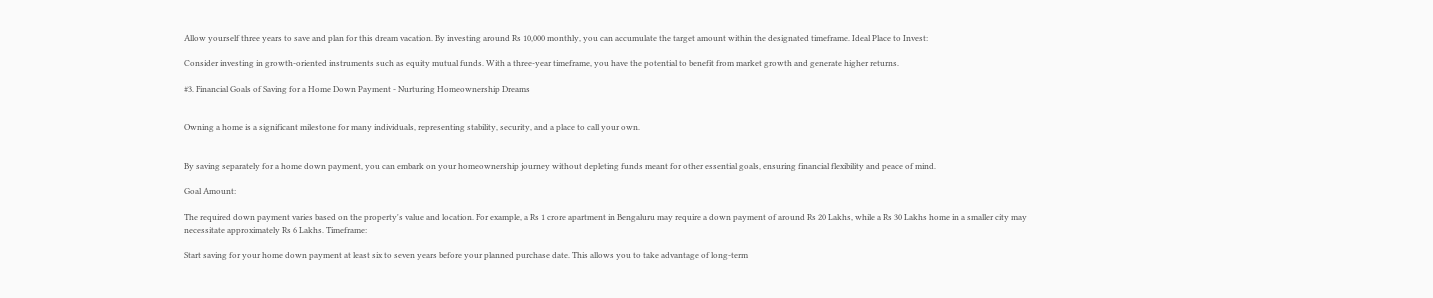Allow yourself three years to save and plan for this dream vacation. By investing around Rs 10,000 monthly, you can accumulate the target amount within the designated timeframe. Ideal Place to Invest:

Consider investing in growth-oriented instruments such as equity mutual funds. With a three-year timeframe, you have the potential to benefit from market growth and generate higher returns.

#3. Financial Goals of Saving for a Home Down Payment - Nurturing Homeownership Dreams


Owning a home is a significant milestone for many individuals, representing stability, security, and a place to call your own.


By saving separately for a home down payment, you can embark on your homeownership journey without depleting funds meant for other essential goals, ensuring financial flexibility and peace of mind.

Goal Amount:

The required down payment varies based on the property's value and location. For example, a Rs 1 crore apartment in Bengaluru may require a down payment of around Rs 20 Lakhs, while a Rs 30 Lakhs home in a smaller city may necessitate approximately Rs 6 Lakhs. Timeframe:

Start saving for your home down payment at least six to seven years before your planned purchase date. This allows you to take advantage of long-term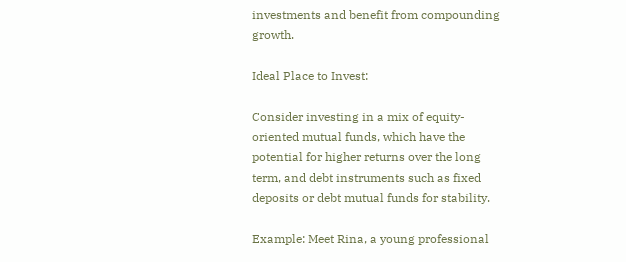investments and benefit from compounding growth.

Ideal Place to Invest:

Consider investing in a mix of equity-oriented mutual funds, which have the potential for higher returns over the long term, and debt instruments such as fixed deposits or debt mutual funds for stability.

Example: Meet Rina, a young professional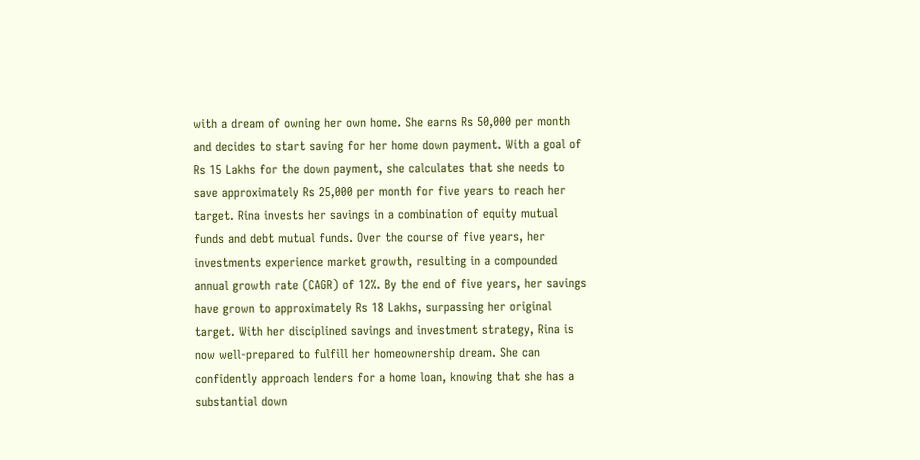with a dream of owning her own home. She earns Rs 50,000 per month and decides to start saving for her home down payment. With a goal of Rs 15 Lakhs for the down payment, she calculates that she needs to save approximately Rs 25,000 per month for five years to reach her target. Rina invests her savings in a combination of equity mutual funds and debt mutual funds. Over the course of five years, her investments experience market growth, resulting in a compounded annual growth rate (CAGR) of 12%. By the end of five years, her savings have grown to approximately Rs 18 Lakhs, surpassing her original target. With her disciplined savings and investment strategy, Rina is now well-prepared to fulfill her homeownership dream. She can confidently approach lenders for a home loan, knowing that she has a substantial down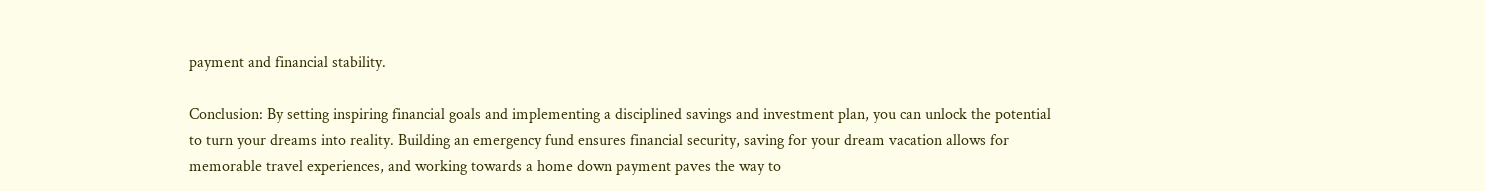payment and financial stability.

Conclusion: By setting inspiring financial goals and implementing a disciplined savings and investment plan, you can unlock the potential to turn your dreams into reality. Building an emergency fund ensures financial security, saving for your dream vacation allows for memorable travel experiences, and working towards a home down payment paves the way to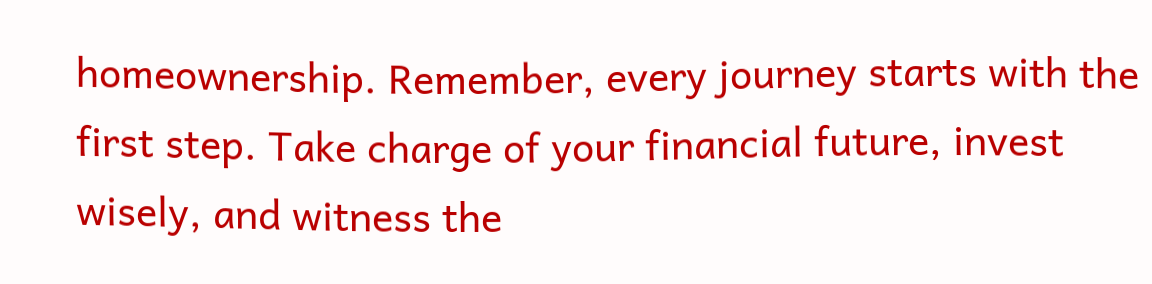homeownership. Remember, every journey starts with the first step. Take charge of your financial future, invest wisely, and witness the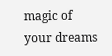magic of your dreams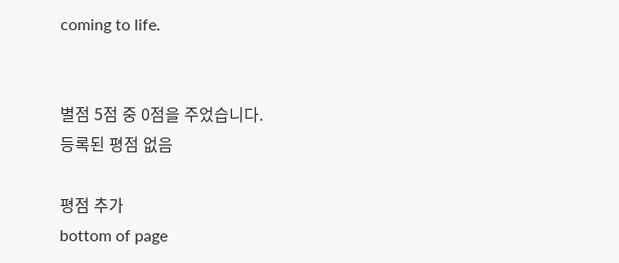coming to life.


별점 5점 중 0점을 주었습니다.
등록된 평점 없음

평점 추가
bottom of page